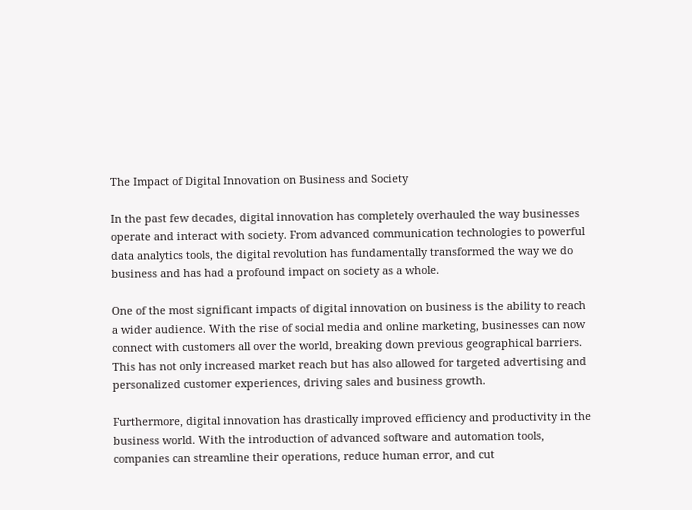The Impact of Digital Innovation on Business and Society

In the past few decades, digital innovation has completely overhauled the way businesses operate and interact with society. From advanced communication technologies to powerful data analytics tools, the digital revolution has fundamentally transformed the way we do business and has had a profound impact on society as a whole.

One of the most significant impacts of digital innovation on business is the ability to reach a wider audience. With the rise of social media and online marketing, businesses can now connect with customers all over the world, breaking down previous geographical barriers. This has not only increased market reach but has also allowed for targeted advertising and personalized customer experiences, driving sales and business growth.

Furthermore, digital innovation has drastically improved efficiency and productivity in the business world. With the introduction of advanced software and automation tools, companies can streamline their operations, reduce human error, and cut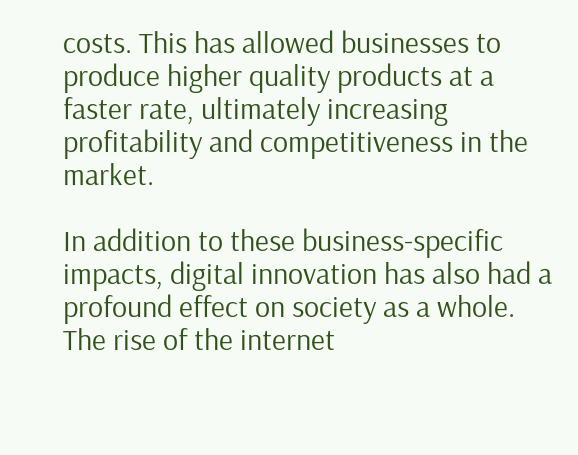costs. This has allowed businesses to produce higher quality products at a faster rate, ultimately increasing profitability and competitiveness in the market.

In addition to these business-specific impacts, digital innovation has also had a profound effect on society as a whole. The rise of the internet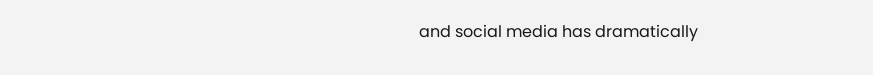and social media has dramatically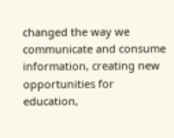changed the way we communicate and consume information, creating new opportunities for education,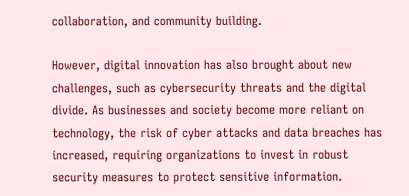collaboration, and community building.

However, digital innovation has also brought about new challenges, such as cybersecurity threats and the digital divide. As businesses and society become more reliant on technology, the risk of cyber attacks and data breaches has increased, requiring organizations to invest in robust security measures to protect sensitive information.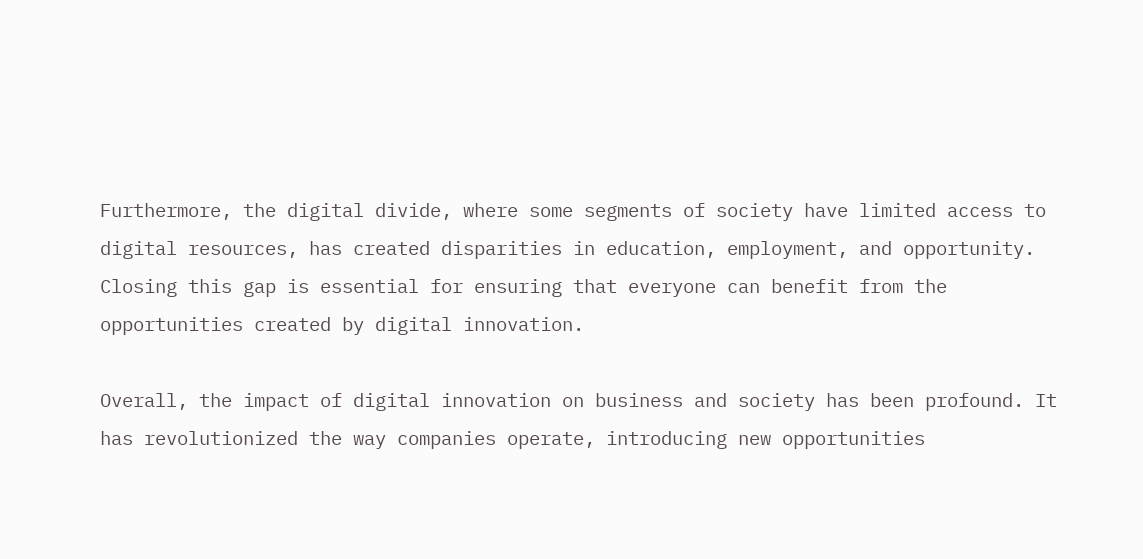Furthermore, the digital divide, where some segments of society have limited access to digital resources, has created disparities in education, employment, and opportunity. Closing this gap is essential for ensuring that everyone can benefit from the opportunities created by digital innovation.

Overall, the impact of digital innovation on business and society has been profound. It has revolutionized the way companies operate, introducing new opportunities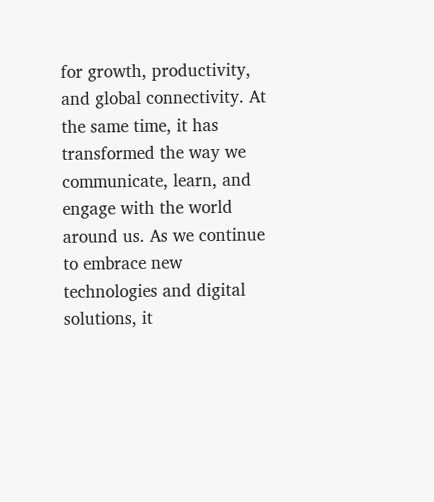for growth, productivity, and global connectivity. At the same time, it has transformed the way we communicate, learn, and engage with the world around us. As we continue to embrace new technologies and digital solutions, it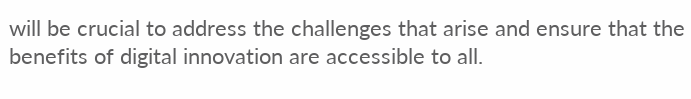will be crucial to address the challenges that arise and ensure that the benefits of digital innovation are accessible to all.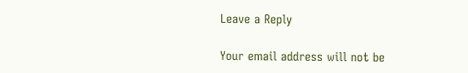Leave a Reply

Your email address will not be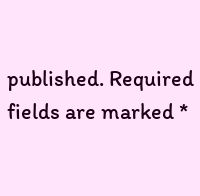published. Required fields are marked *